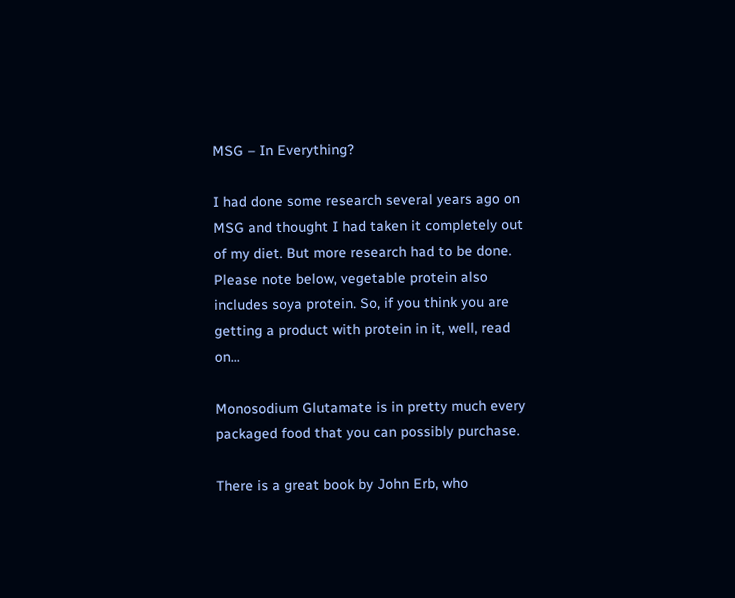MSG – In Everything?

I had done some research several years ago on MSG and thought I had taken it completely out of my diet. But more research had to be done. Please note below, vegetable protein also includes soya protein. So, if you think you are getting a product with protein in it, well, read on...

Monosodium Glutamate is in pretty much every packaged food that you can possibly purchase.

There is a great book by John Erb, who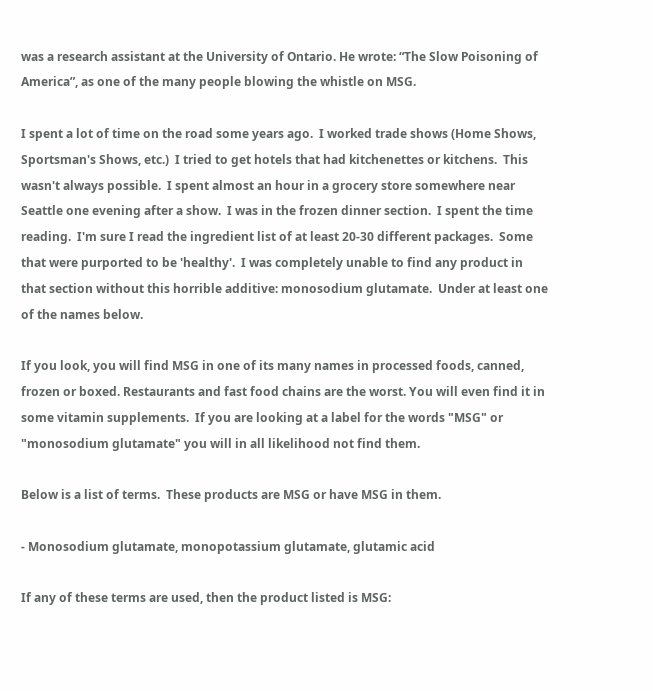was a research assistant at the University of Ontario. He wrote: “The Slow Poisoning of America”, as one of the many people blowing the whistle on MSG.

I spent a lot of time on the road some years ago.  I worked trade shows (Home Shows, Sportsman's Shows, etc.)  I tried to get hotels that had kitchenettes or kitchens.  This wasn't always possible.  I spent almost an hour in a grocery store somewhere near Seattle one evening after a show.  I was in the frozen dinner section.  I spent the time reading.  I'm sure I read the ingredient list of at least 20-30 different packages.  Some that were purported to be 'healthy'.  I was completely unable to find any product in that section without this horrible additive: monosodium glutamate.  Under at least one of the names below.

If you look, you will find MSG in one of its many names in processed foods, canned, frozen or boxed. Restaurants and fast food chains are the worst. You will even find it in some vitamin supplements.  If you are looking at a label for the words "MSG" or "monosodium glutamate" you will in all likelihood not find them.

Below is a list of terms.  These products are MSG or have MSG in them.

- Monosodium glutamate, monopotassium glutamate, glutamic acid

If any of these terms are used, then the product listed is MSG: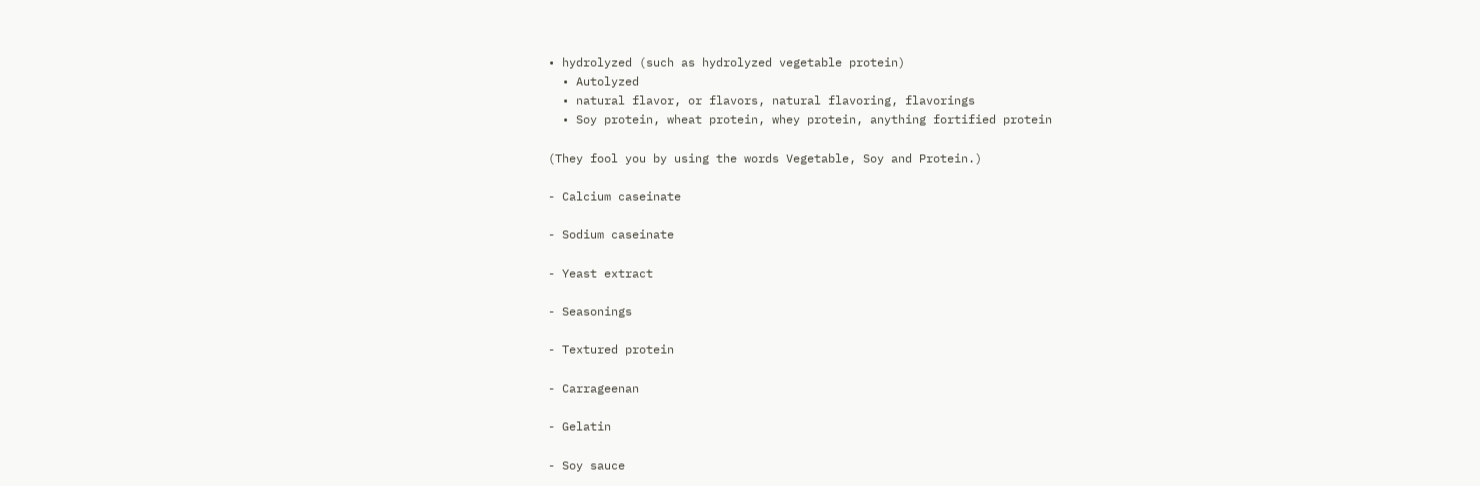• hydrolyzed (such as hydrolyzed vegetable protein)
  • Autolyzed
  • natural flavor, or flavors, natural flavoring, flavorings
  • Soy protein, wheat protein, whey protein, anything fortified protein

(They fool you by using the words Vegetable, Soy and Protein.)

- Calcium caseinate

- Sodium caseinate

- Yeast extract

- Seasonings

- Textured protein

- Carrageenan

- Gelatin

- Soy sauce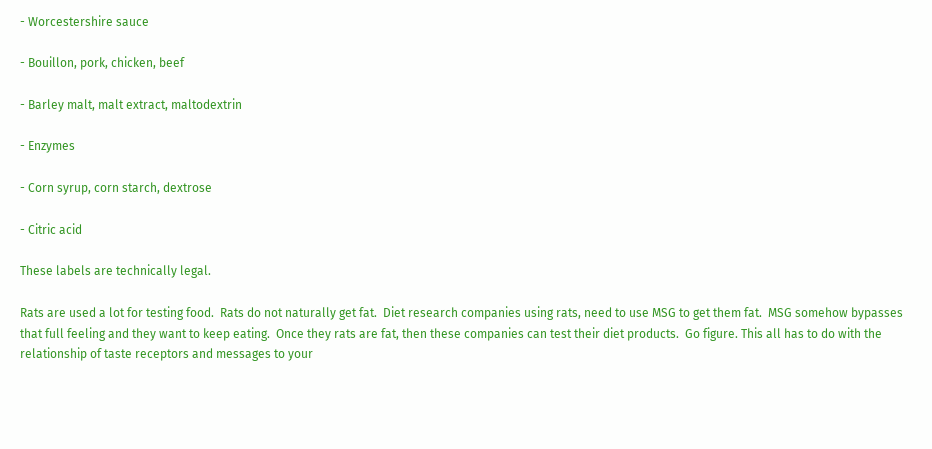- Worcestershire sauce

- Bouillon, pork, chicken, beef

- Barley malt, malt extract, maltodextrin

- Enzymes

- Corn syrup, corn starch, dextrose

- Citric acid

These labels are technically legal.

Rats are used a lot for testing food.  Rats do not naturally get fat.  Diet research companies using rats, need to use MSG to get them fat.  MSG somehow bypasses that full feeling and they want to keep eating.  Once they rats are fat, then these companies can test their diet products.  Go figure. This all has to do with the relationship of taste receptors and messages to your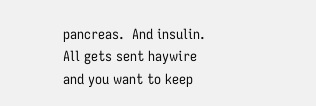pancreas.  And insulin.  All gets sent haywire and you want to keep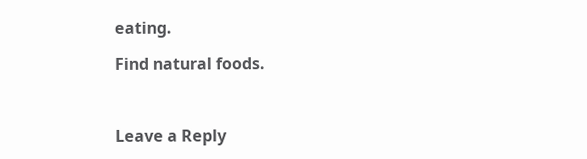eating.

Find natural foods.



Leave a Reply